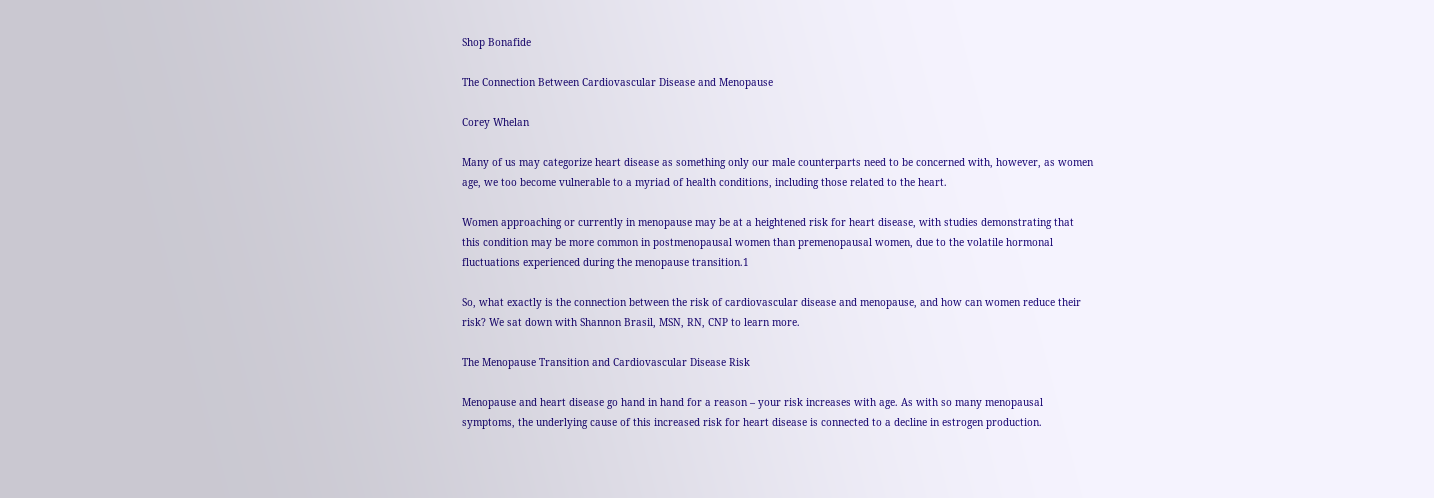Shop Bonafide

The Connection Between Cardiovascular Disease and Menopause

Corey Whelan

Many of us may categorize heart disease as something only our male counterparts need to be concerned with, however, as women age, we too become vulnerable to a myriad of health conditions, including those related to the heart.

Women approaching or currently in menopause may be at a heightened risk for heart disease, with studies demonstrating that this condition may be more common in postmenopausal women than premenopausal women, due to the volatile hormonal fluctuations experienced during the menopause transition.1

So, what exactly is the connection between the risk of cardiovascular disease and menopause, and how can women reduce their risk? We sat down with Shannon Brasil, MSN, RN, CNP to learn more.

The Menopause Transition and Cardiovascular Disease Risk

Menopause and heart disease go hand in hand for a reason – your risk increases with age. As with so many menopausal symptoms, the underlying cause of this increased risk for heart disease is connected to a decline in estrogen production.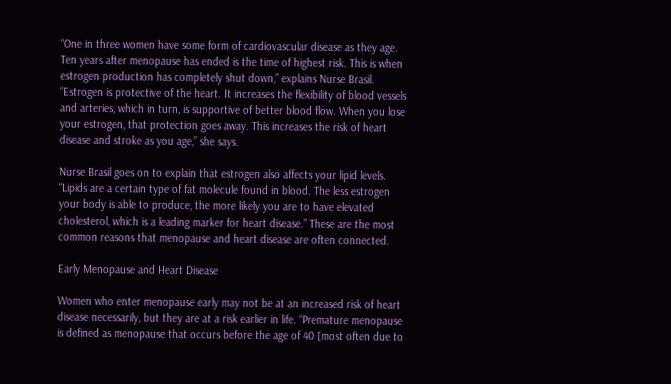“One in three women have some form of cardiovascular disease as they age. Ten years after menopause has ended is the time of highest risk. This is when estrogen production has completely shut down,” explains Nurse Brasil.  “Estrogen is protective of the heart. It increases the flexibility of blood vessels and arteries, which in turn, is supportive of better blood flow. When you lose your estrogen, that protection goes away. This increases the risk of heart disease and stroke as you age,” she says.

Nurse Brasil goes on to explain that estrogen also affects your lipid levels. “Lipids are a certain type of fat molecule found in blood. The less estrogen your body is able to produce, the more likely you are to have elevated cholesterol, which is a leading marker for heart disease.” These are the most common reasons that menopause and heart disease are often connected.

Early Menopause and Heart Disease

Women who enter menopause early may not be at an increased risk of heart disease necessarily, but they are at a risk earlier in life. “Premature menopause is defined as menopause that occurs before the age of 40 [most often due to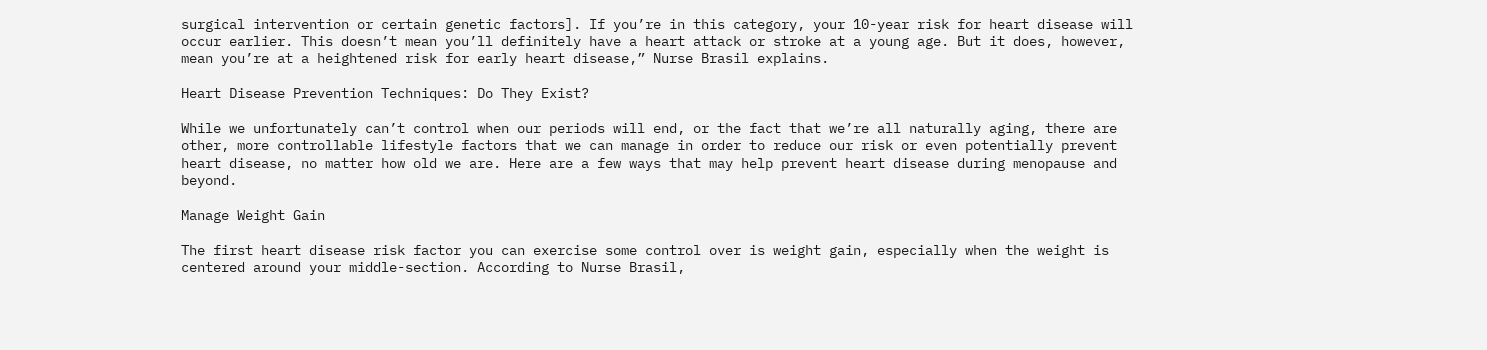surgical intervention or certain genetic factors]. If you’re in this category, your 10-year risk for heart disease will occur earlier. This doesn’t mean you’ll definitely have a heart attack or stroke at a young age. But it does, however, mean you’re at a heightened risk for early heart disease,” Nurse Brasil explains.

Heart Disease Prevention Techniques: Do They Exist?

While we unfortunately can’t control when our periods will end, or the fact that we’re all naturally aging, there are other, more controllable lifestyle factors that we can manage in order to reduce our risk or even potentially prevent heart disease, no matter how old we are. Here are a few ways that may help prevent heart disease during menopause and beyond.

Manage Weight Gain

The first heart disease risk factor you can exercise some control over is weight gain, especially when the weight is centered around your middle-section. According to Nurse Brasil,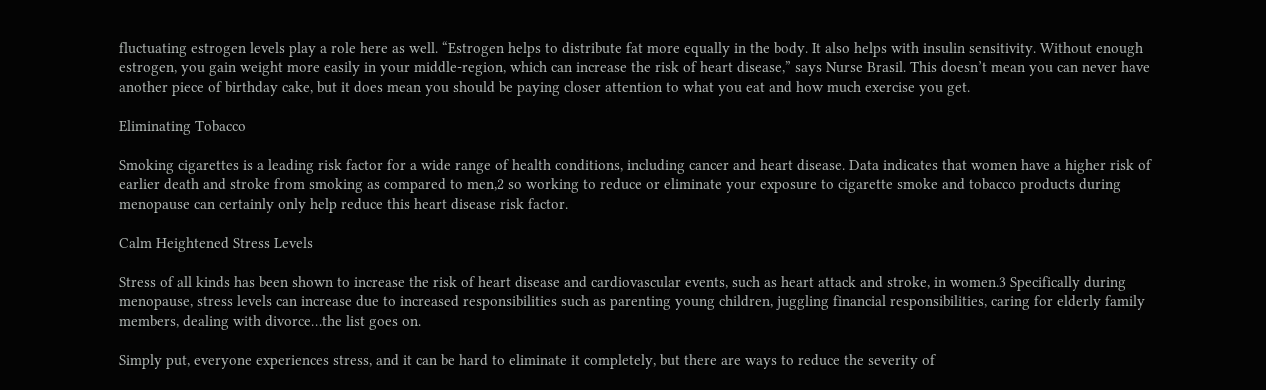fluctuating estrogen levels play a role here as well. “Estrogen helps to distribute fat more equally in the body. It also helps with insulin sensitivity. Without enough estrogen, you gain weight more easily in your middle-region, which can increase the risk of heart disease,” says Nurse Brasil. This doesn’t mean you can never have another piece of birthday cake, but it does mean you should be paying closer attention to what you eat and how much exercise you get.

Eliminating Tobacco

Smoking cigarettes is a leading risk factor for a wide range of health conditions, including cancer and heart disease. Data indicates that women have a higher risk of earlier death and stroke from smoking as compared to men,2 so working to reduce or eliminate your exposure to cigarette smoke and tobacco products during menopause can certainly only help reduce this heart disease risk factor.

Calm Heightened Stress Levels

Stress of all kinds has been shown to increase the risk of heart disease and cardiovascular events, such as heart attack and stroke, in women.3 Specifically during menopause, stress levels can increase due to increased responsibilities such as parenting young children, juggling financial responsibilities, caring for elderly family members, dealing with divorce…the list goes on.

Simply put, everyone experiences stress, and it can be hard to eliminate it completely, but there are ways to reduce the severity of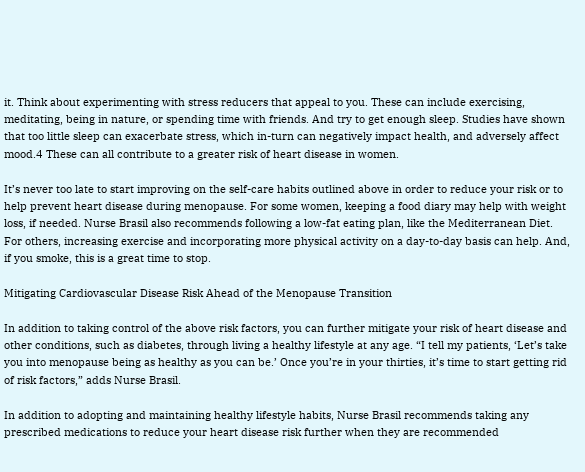it. Think about experimenting with stress reducers that appeal to you. These can include exercising, meditating, being in nature, or spending time with friends. And try to get enough sleep. Studies have shown that too little sleep can exacerbate stress, which in-turn can negatively impact health, and adversely affect mood.4 These can all contribute to a greater risk of heart disease in women.

It’s never too late to start improving on the self-care habits outlined above in order to reduce your risk or to help prevent heart disease during menopause. For some women, keeping a food diary may help with weight loss, if needed. Nurse Brasil also recommends following a low-fat eating plan, like the Mediterranean Diet. For others, increasing exercise and incorporating more physical activity on a day-to-day basis can help. And, if you smoke, this is a great time to stop.

Mitigating Cardiovascular Disease Risk Ahead of the Menopause Transition

In addition to taking control of the above risk factors, you can further mitigate your risk of heart disease and other conditions, such as diabetes, through living a healthy lifestyle at any age. “I tell my patients, ‘Let’s take you into menopause being as healthy as you can be.’ Once you’re in your thirties, it’s time to start getting rid of risk factors,” adds Nurse Brasil.

In addition to adopting and maintaining healthy lifestyle habits, Nurse Brasil recommends taking any prescribed medications to reduce your heart disease risk further when they are recommended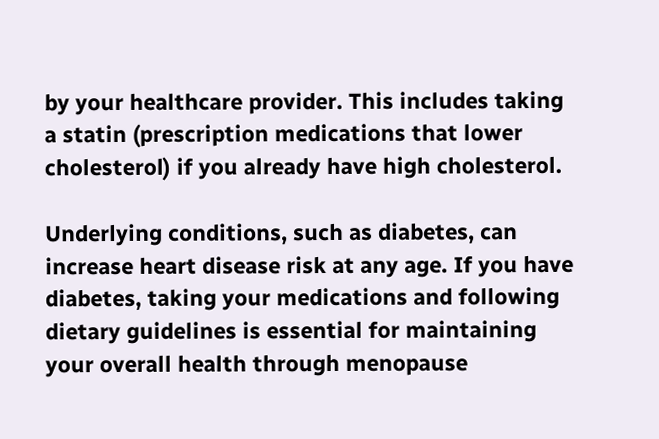by your healthcare provider. This includes taking a statin (prescription medications that lower cholesterol) if you already have high cholesterol.

Underlying conditions, such as diabetes, can increase heart disease risk at any age. If you have diabetes, taking your medications and following dietary guidelines is essential for maintaining your overall health through menopause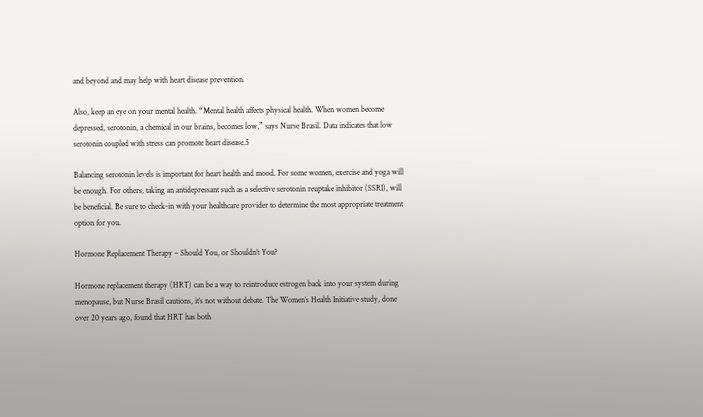and beyond and may help with heart disease prevention.

Also, keep an eye on your mental health. “Mental health affects physical health. When women become depressed, serotonin, a chemical in our brains, becomes low,” says Nurse Brasil. Data indicates that low serotonin coupled with stress can promote heart disease.5

Balancing serotonin levels is important for heart health and mood. For some women, exercise and yoga will be enough. For others, taking an antidepressant such as a selective serotonin reuptake inhibitor (SSRI), will be beneficial. Be sure to check-in with your healthcare provider to determine the most appropriate treatment option for you.

Hormone Replacement Therapy – Should You, or Shouldn’t You?

Hormone replacement therapy (HRT) can be a way to reintroduce estrogen back into your system during menopause, but Nurse Brasil cautions, it’s not without debate. The Women’s Health Initiative study, done over 20 years ago, found that HRT has both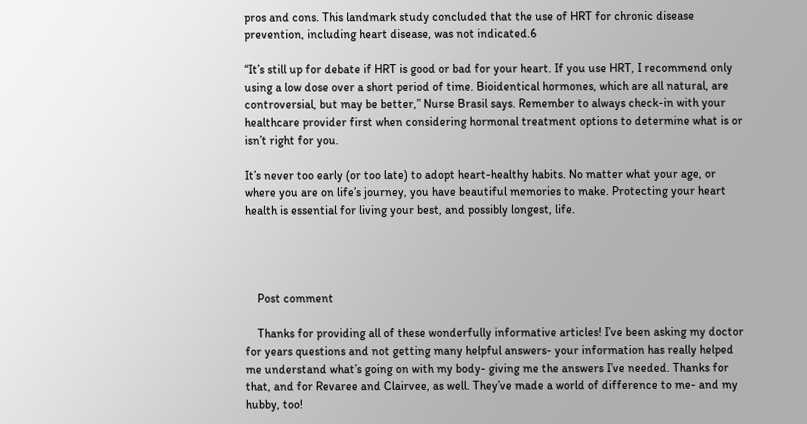pros and cons. This landmark study concluded that the use of HRT for chronic disease prevention, including heart disease, was not indicated.6

“It’s still up for debate if HRT is good or bad for your heart. If you use HRT, I recommend only using a low dose over a short period of time. Bioidentical hormones, which are all natural, are controversial, but may be better,” Nurse Brasil says. Remember to always check-in with your healthcare provider first when considering hormonal treatment options to determine what is or isn’t right for you.

It’s never too early (or too late) to adopt heart-healthy habits. No matter what your age, or where you are on life’s journey, you have beautiful memories to make. Protecting your heart health is essential for living your best, and possibly longest, life.




    Post comment

    Thanks for providing all of these wonderfully informative articles! I’ve been asking my doctor for years questions and not getting many helpful answers- your information has really helped me understand what’s going on with my body- giving me the answers I’ve needed. Thanks for that, and for Revaree and Clairvee, as well. They’ve made a world of difference to me- and my hubby, too!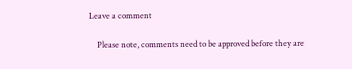Leave a comment

    Please note, comments need to be approved before they are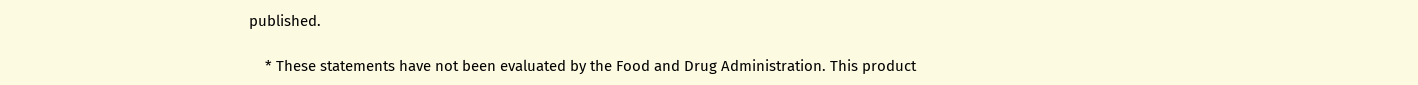published.

    * These statements have not been evaluated by the Food and Drug Administration. This product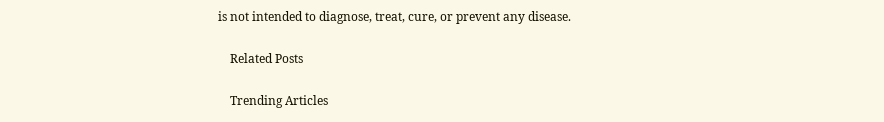is not intended to diagnose, treat, cure, or prevent any disease.

    Related Posts

    Trending Articles